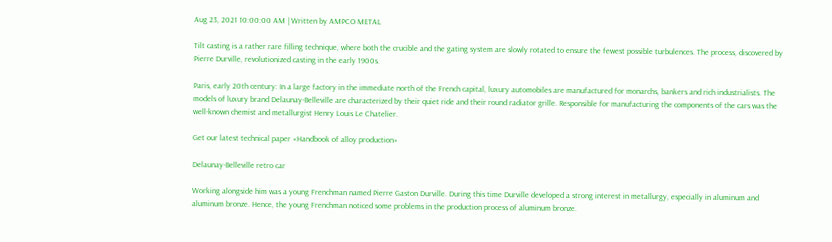Aug 23, 2021 10:00:00 AM | Written by AMPCO METAL

Tilt casting is a rather rare filling technique, where both the crucible and the gating system are slowly rotated to ensure the fewest possible turbulences. The process, discovered by Pierre Durville, revolutionized casting in the early 1900s.

Paris, early 20th century: In a large factory in the immediate north of the French capital, luxury automobiles are manufactured for monarchs, bankers and rich industrialists. The models of luxury brand Delaunay-Belleville are characterized by their quiet ride and their round radiator grille. Responsible for manufacturing the components of the cars was the well-known chemist and metallurgist Henry Louis Le Chatelier.

Get our latest technical paper «Handbook of alloy production»

Delaunay-Belleville retro car

Working alongside him was a young Frenchman named Pierre Gaston Durville. During this time Durville developed a strong interest in metallurgy, especially in aluminum and aluminum bronze. Hence, the young Frenchman noticed some problems in the production process of aluminum bronze.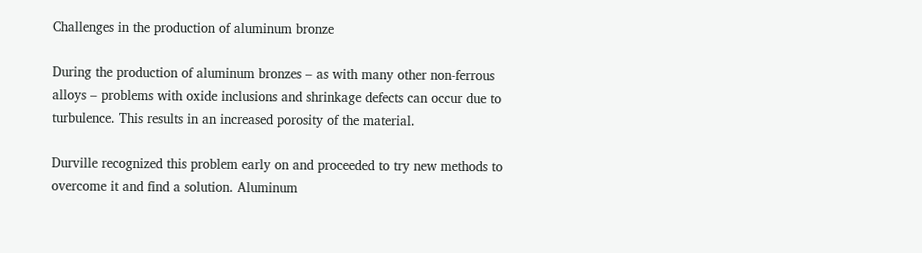Challenges in the production of aluminum bronze

During the production of aluminum bronzes – as with many other non-ferrous alloys – problems with oxide inclusions and shrinkage defects can occur due to turbulence. This results in an increased porosity of the material.

Durville recognized this problem early on and proceeded to try new methods to overcome it and find a solution. Aluminum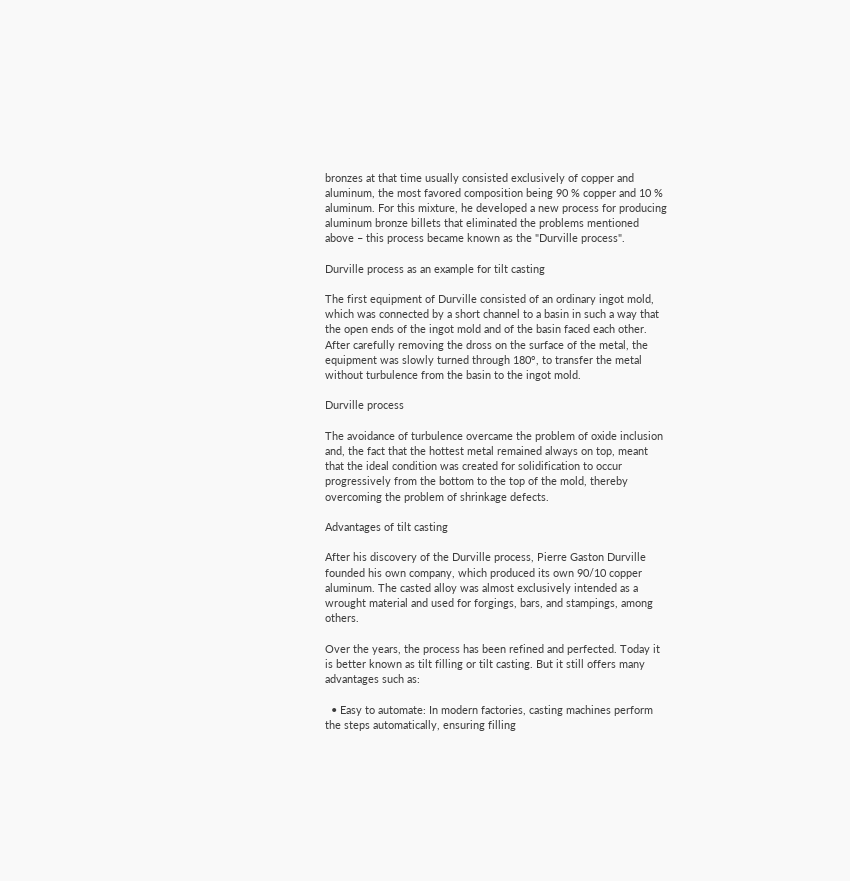bronzes at that time usually consisted exclusively of copper and aluminum, the most favored composition being 90 % copper and 10 % aluminum. For this mixture, he developed a new process for producing aluminum bronze billets that eliminated the problems mentioned above – this process became known as the "Durville process".

Durville process as an example for tilt casting

The first equipment of Durville consisted of an ordinary ingot mold, which was connected by a short channel to a basin in such a way that the open ends of the ingot mold and of the basin faced each other. After carefully removing the dross on the surface of the metal, the equipment was slowly turned through 180°, to transfer the metal without turbulence from the basin to the ingot mold.

Durville process

The avoidance of turbulence overcame the problem of oxide inclusion and, the fact that the hottest metal remained always on top, meant that the ideal condition was created for solidification to occur progressively from the bottom to the top of the mold, thereby overcoming the problem of shrinkage defects.

Advantages of tilt casting

After his discovery of the Durville process, Pierre Gaston Durville founded his own company, which produced its own 90/10 copper aluminum. The casted alloy was almost exclusively intended as a wrought material and used for forgings, bars, and stampings, among others.

Over the years, the process has been refined and perfected. Today it is better known as tilt filling or tilt casting. But it still offers many advantages such as:

  • Easy to automate: In modern factories, casting machines perform the steps automatically, ensuring filling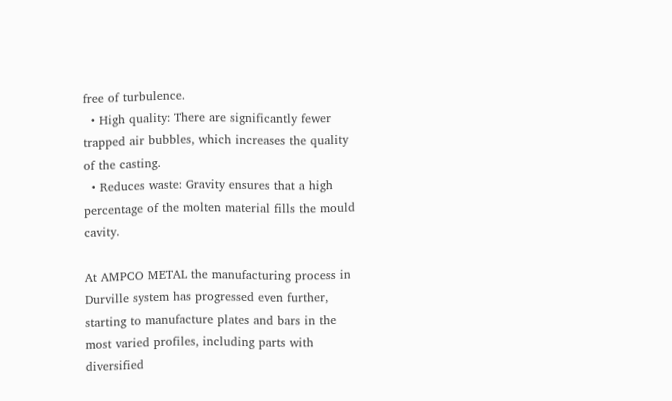free of turbulence.
  • High quality: There are significantly fewer trapped air bubbles, which increases the quality of the casting.
  • Reduces waste: Gravity ensures that a high percentage of the molten material fills the mould cavity.

At AMPCO METAL the manufacturing process in Durville system has progressed even further, starting to manufacture plates and bars in the most varied profiles, including parts with diversified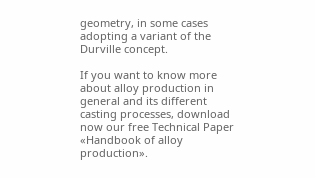geometry, in some cases adopting a variant of the Durville concept.

If you want to know more about alloy production in general and its different casting processes, download now our free Technical Paper «Handbook of alloy production».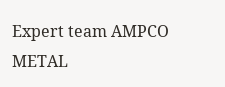Expert team AMPCO METAL